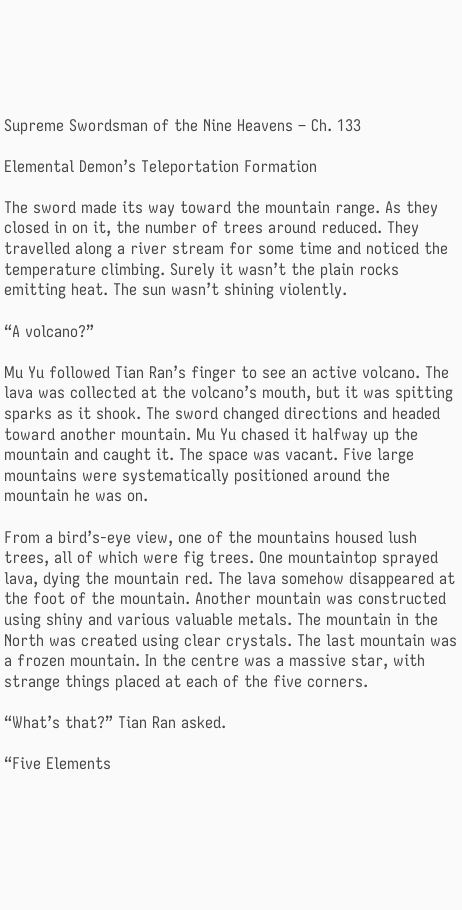Supreme Swordsman of the Nine Heavens – Ch. 133

Elemental Demon’s Teleportation Formation

The sword made its way toward the mountain range. As they closed in on it, the number of trees around reduced. They travelled along a river stream for some time and noticed the temperature climbing. Surely it wasn’t the plain rocks emitting heat. The sun wasn’t shining violently.

“A volcano?”

Mu Yu followed Tian Ran’s finger to see an active volcano. The lava was collected at the volcano’s mouth, but it was spitting sparks as it shook. The sword changed directions and headed toward another mountain. Mu Yu chased it halfway up the mountain and caught it. The space was vacant. Five large mountains were systematically positioned around the mountain he was on.

From a bird’s-eye view, one of the mountains housed lush trees, all of which were fig trees. One mountaintop sprayed lava, dying the mountain red. The lava somehow disappeared at the foot of the mountain. Another mountain was constructed using shiny and various valuable metals. The mountain in the North was created using clear crystals. The last mountain was a frozen mountain. In the centre was a massive star, with strange things placed at each of the five corners.

“What’s that?” Tian Ran asked.

“Five Elements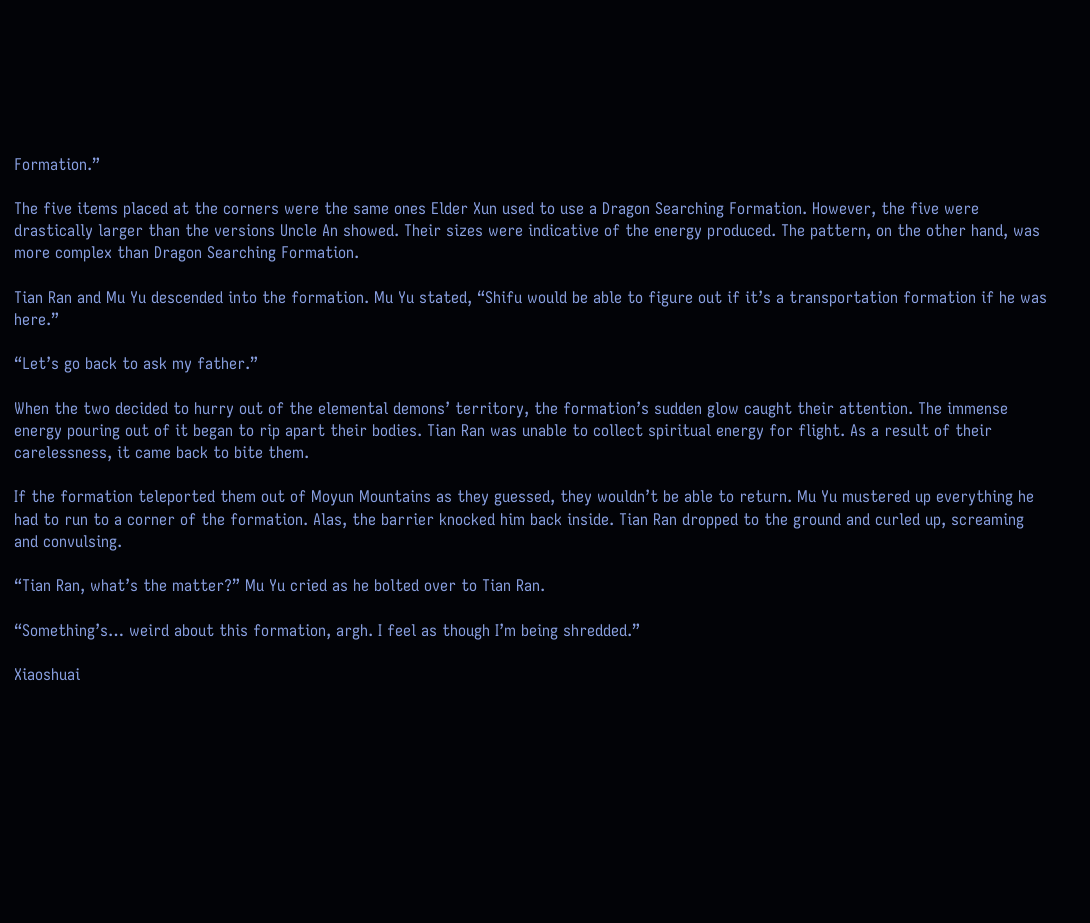Formation.”

The five items placed at the corners were the same ones Elder Xun used to use a Dragon Searching Formation. However, the five were drastically larger than the versions Uncle An showed. Their sizes were indicative of the energy produced. The pattern, on the other hand, was more complex than Dragon Searching Formation.

Tian Ran and Mu Yu descended into the formation. Mu Yu stated, “Shifu would be able to figure out if it’s a transportation formation if he was here.”

“Let’s go back to ask my father.”

When the two decided to hurry out of the elemental demons’ territory, the formation’s sudden glow caught their attention. The immense energy pouring out of it began to rip apart their bodies. Tian Ran was unable to collect spiritual energy for flight. As a result of their carelessness, it came back to bite them.

If the formation teleported them out of Moyun Mountains as they guessed, they wouldn’t be able to return. Mu Yu mustered up everything he had to run to a corner of the formation. Alas, the barrier knocked him back inside. Tian Ran dropped to the ground and curled up, screaming and convulsing.

“Tian Ran, what’s the matter?” Mu Yu cried as he bolted over to Tian Ran.

“Something’s… weird about this formation, argh. I feel as though I’m being shredded.”

Xiaoshuai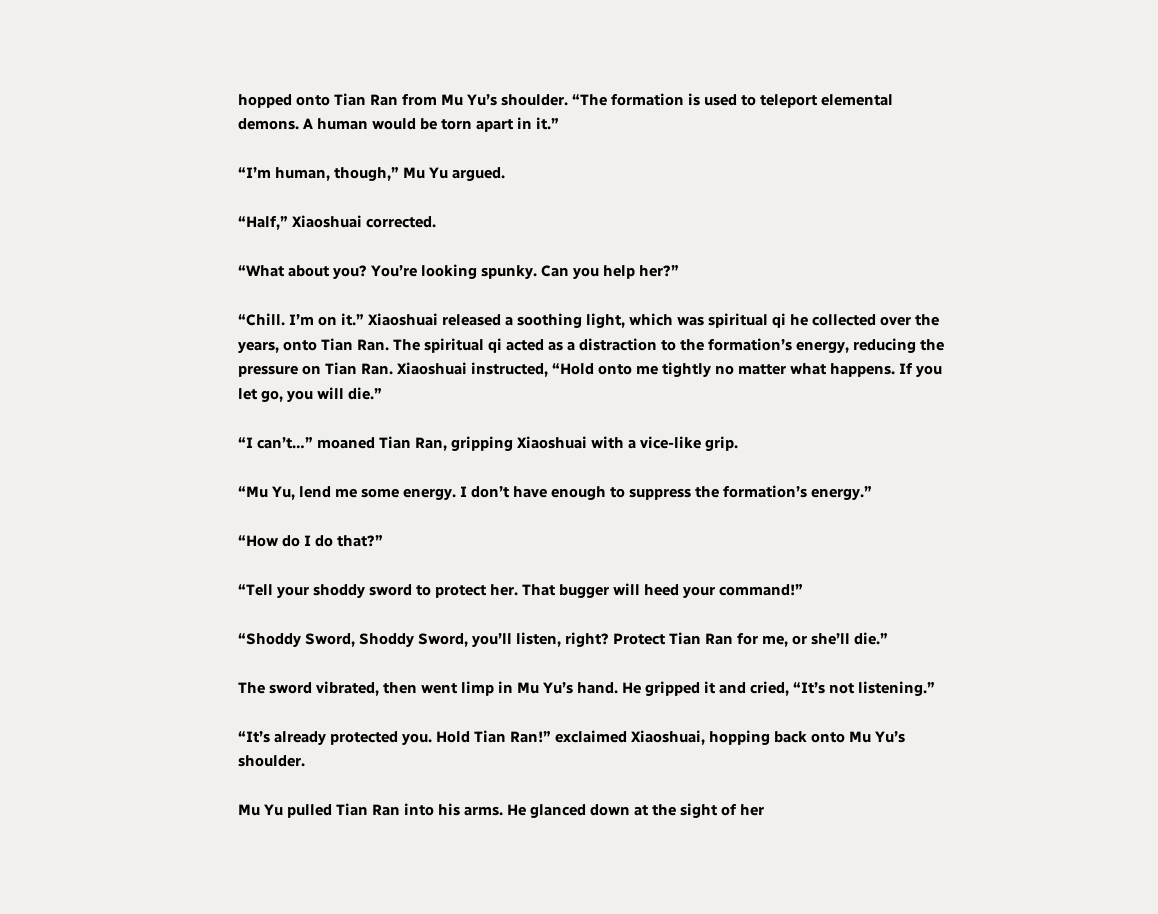hopped onto Tian Ran from Mu Yu’s shoulder. “The formation is used to teleport elemental demons. A human would be torn apart in it.”

“I’m human, though,” Mu Yu argued.

“Half,” Xiaoshuai corrected.

“What about you? You’re looking spunky. Can you help her?”

“Chill. I’m on it.” Xiaoshuai released a soothing light, which was spiritual qi he collected over the years, onto Tian Ran. The spiritual qi acted as a distraction to the formation’s energy, reducing the pressure on Tian Ran. Xiaoshuai instructed, “Hold onto me tightly no matter what happens. If you let go, you will die.”

“I can’t…” moaned Tian Ran, gripping Xiaoshuai with a vice-like grip.

“Mu Yu, lend me some energy. I don’t have enough to suppress the formation’s energy.”

“How do I do that?”

“Tell your shoddy sword to protect her. That bugger will heed your command!”

“Shoddy Sword, Shoddy Sword, you’ll listen, right? Protect Tian Ran for me, or she’ll die.”

The sword vibrated, then went limp in Mu Yu’s hand. He gripped it and cried, “It’s not listening.”

“It’s already protected you. Hold Tian Ran!” exclaimed Xiaoshuai, hopping back onto Mu Yu’s shoulder.

Mu Yu pulled Tian Ran into his arms. He glanced down at the sight of her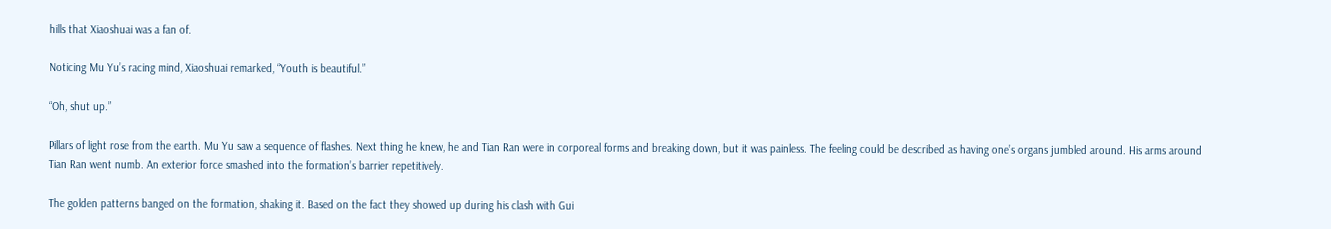hills that Xiaoshuai was a fan of.

Noticing Mu Yu’s racing mind, Xiaoshuai remarked, “Youth is beautiful.”

“Oh, shut up.”

Pillars of light rose from the earth. Mu Yu saw a sequence of flashes. Next thing he knew, he and Tian Ran were in corporeal forms and breaking down, but it was painless. The feeling could be described as having one’s organs jumbled around. His arms around Tian Ran went numb. An exterior force smashed into the formation’s barrier repetitively.

The golden patterns banged on the formation, shaking it. Based on the fact they showed up during his clash with Gui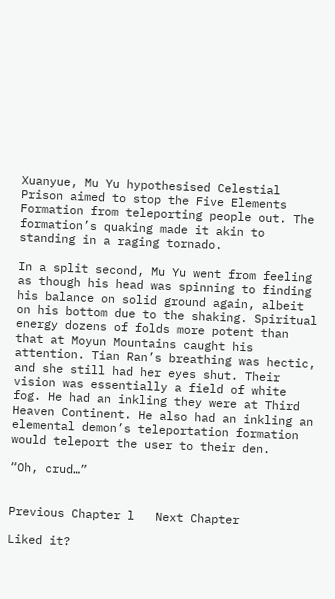Xuanyue, Mu Yu hypothesised Celestial Prison aimed to stop the Five Elements Formation from teleporting people out. The formation’s quaking made it akin to standing in a raging tornado.

In a split second, Mu Yu went from feeling as though his head was spinning to finding his balance on solid ground again, albeit on his bottom due to the shaking. Spiritual energy dozens of folds more potent than that at Moyun Mountains caught his attention. Tian Ran’s breathing was hectic, and she still had her eyes shut. Their vision was essentially a field of white fog. He had an inkling they were at Third Heaven Continent. He also had an inkling an elemental demon’s teleportation formation would teleport the user to their den.

“Oh, crud…”


Previous Chapter l   Next Chapter

Liked it?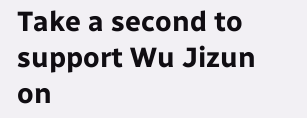Take a second to support Wu Jizun on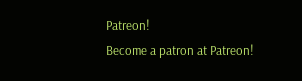Patreon!
Become a patron at Patreon!